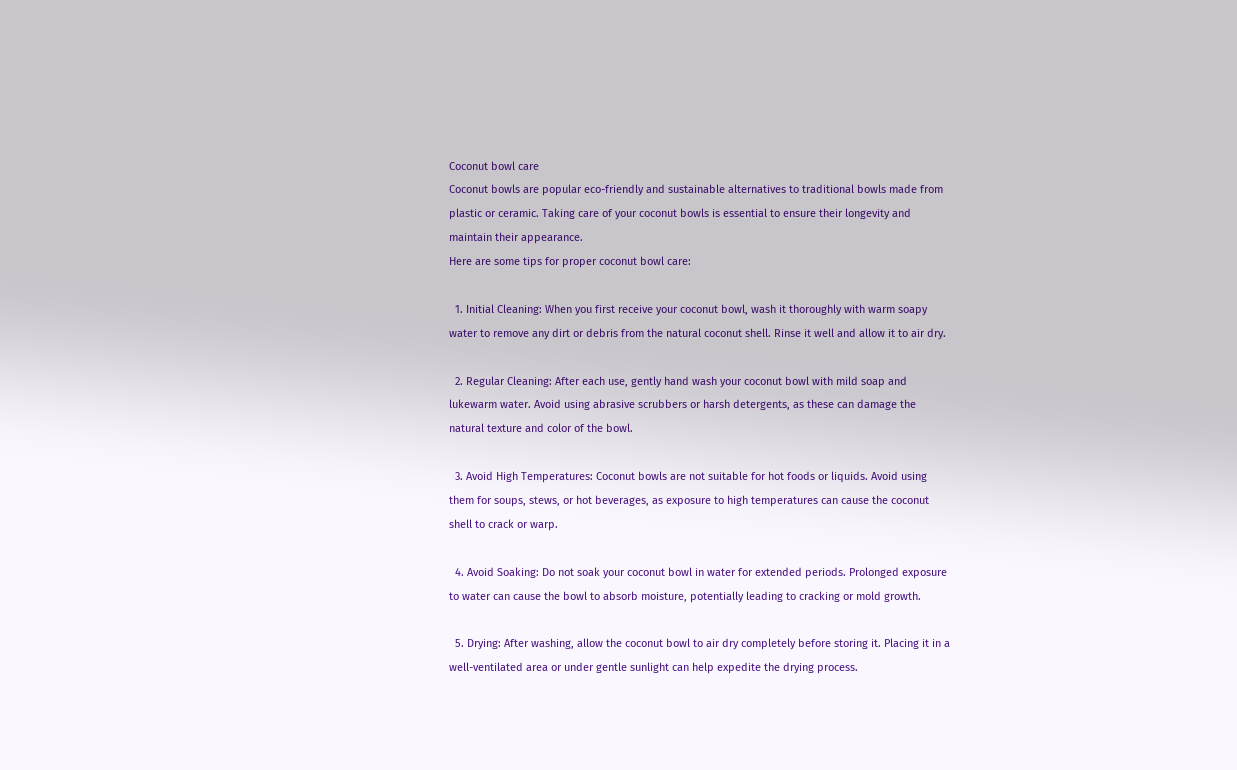Coconut bowl care
Coconut bowls are popular eco-friendly and sustainable alternatives to traditional bowls made from plastic or ceramic. Taking care of your coconut bowls is essential to ensure their longevity and maintain their appearance.
Here are some tips for proper coconut bowl care:

  1. Initial Cleaning: When you first receive your coconut bowl, wash it thoroughly with warm soapy water to remove any dirt or debris from the natural coconut shell. Rinse it well and allow it to air dry.

  2. Regular Cleaning: After each use, gently hand wash your coconut bowl with mild soap and lukewarm water. Avoid using abrasive scrubbers or harsh detergents, as these can damage the natural texture and color of the bowl.

  3. Avoid High Temperatures: Coconut bowls are not suitable for hot foods or liquids. Avoid using them for soups, stews, or hot beverages, as exposure to high temperatures can cause the coconut shell to crack or warp.

  4. Avoid Soaking: Do not soak your coconut bowl in water for extended periods. Prolonged exposure to water can cause the bowl to absorb moisture, potentially leading to cracking or mold growth.

  5. Drying: After washing, allow the coconut bowl to air dry completely before storing it. Placing it in a well-ventilated area or under gentle sunlight can help expedite the drying process.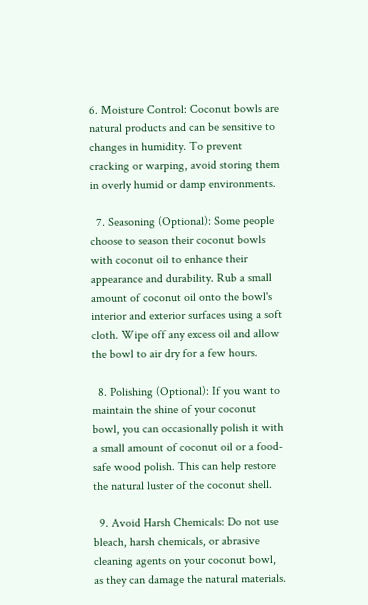6. Moisture Control: Coconut bowls are natural products and can be sensitive to changes in humidity. To prevent cracking or warping, avoid storing them in overly humid or damp environments.

  7. Seasoning (Optional): Some people choose to season their coconut bowls with coconut oil to enhance their appearance and durability. Rub a small amount of coconut oil onto the bowl's interior and exterior surfaces using a soft cloth. Wipe off any excess oil and allow the bowl to air dry for a few hours.

  8. Polishing (Optional): If you want to maintain the shine of your coconut bowl, you can occasionally polish it with a small amount of coconut oil or a food-safe wood polish. This can help restore the natural luster of the coconut shell.

  9. Avoid Harsh Chemicals: Do not use bleach, harsh chemicals, or abrasive cleaning agents on your coconut bowl, as they can damage the natural materials.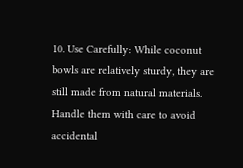10. Use Carefully: While coconut bowls are relatively sturdy, they are still made from natural materials. Handle them with care to avoid accidental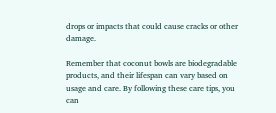drops or impacts that could cause cracks or other damage.

Remember that coconut bowls are biodegradable products, and their lifespan can vary based on usage and care. By following these care tips, you can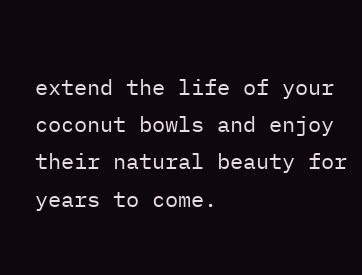extend the life of your coconut bowls and enjoy their natural beauty for years to come.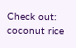Check out:
coconut rice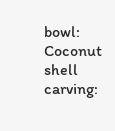bowl:
Coconut shell carving: